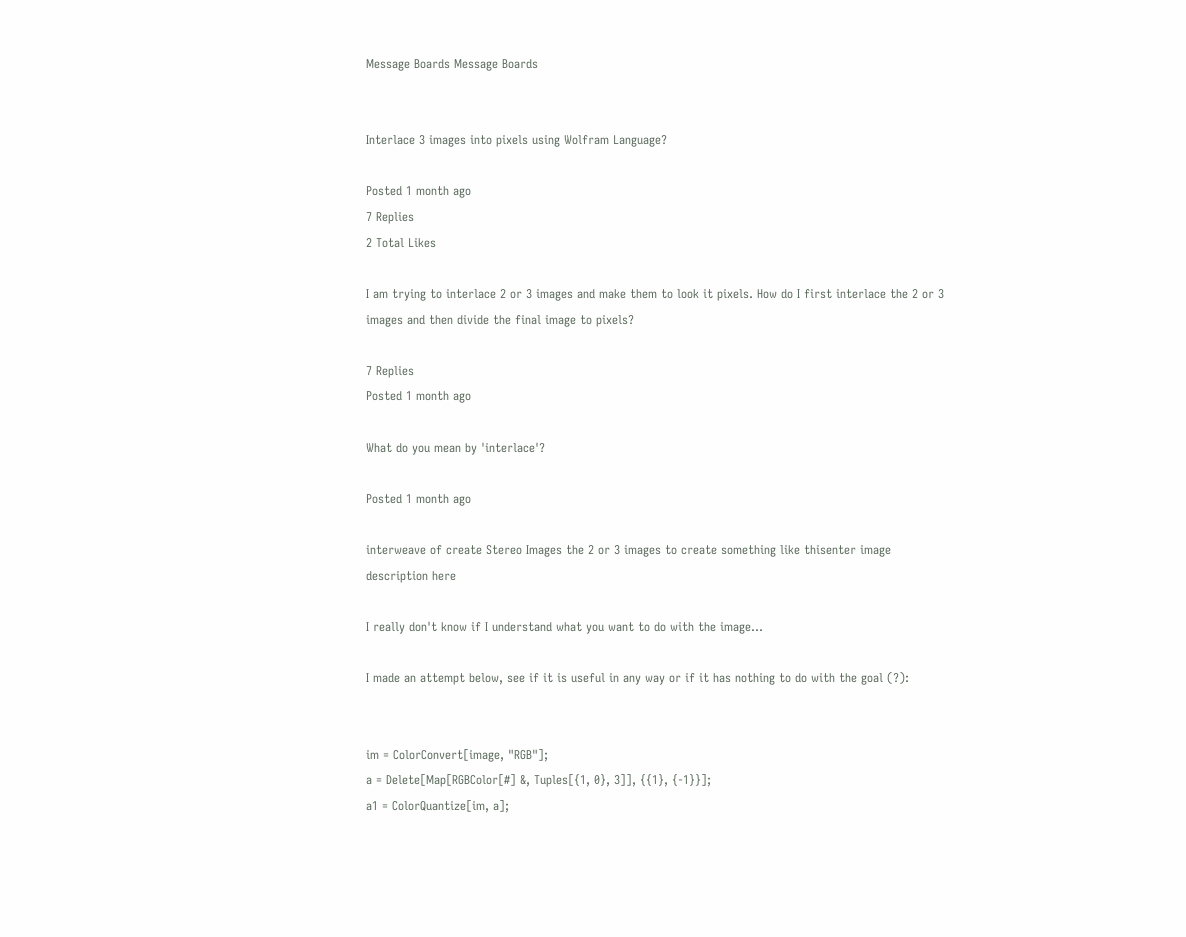Message Boards Message Boards


Interlace 3 images into pixels using Wolfram Language?

Posted 1 month ago
7 Replies
2 Total Likes

I am trying to interlace 2 or 3 images and make them to look it pixels. How do I first interlace the 2 or 3 images and then divide the final image to pixels?

7 Replies
Posted 1 month ago

What do you mean by 'interlace'?

Posted 1 month ago

interweave of create Stereo Images the 2 or 3 images to create something like thisenter image description here

I really don't know if I understand what you want to do with the image...

I made an attempt below, see if it is useful in any way or if it has nothing to do with the goal (?):


im = ColorConvert[image, "RGB"];
a = Delete[Map[RGBColor[#] &, Tuples[{1, 0}, 3]], {{1}, {-1}}];
a1 = ColorQuantize[im, a];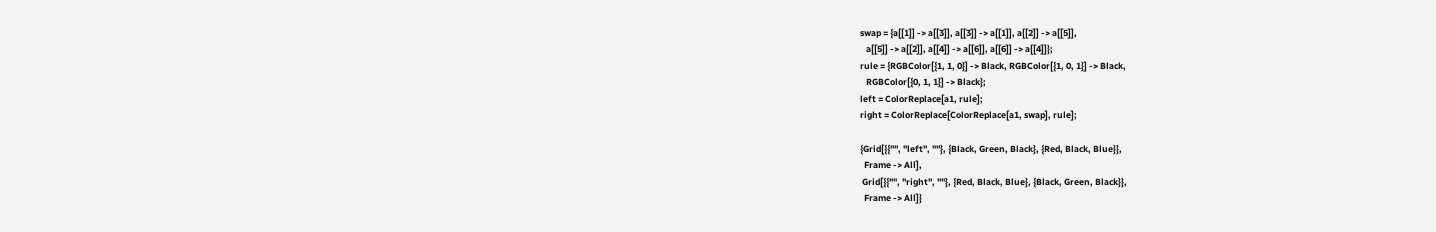swap = {a[[1]] -> a[[3]], a[[3]] -> a[[1]], a[[2]] -> a[[5]],
   a[[5]] -> a[[2]], a[[4]] -> a[[6]], a[[6]] -> a[[4]]};
rule = {RGBColor[{1, 1, 0}] -> Black, RGBColor[{1, 0, 1}] -> Black,
   RGBColor[{0, 1, 1}] -> Black};
left = ColorReplace[a1, rule];
right = ColorReplace[ColorReplace[a1, swap], rule];

{Grid[{{"", "left", ""}, {Black, Green, Black}, {Red, Black, Blue}},
  Frame -> All],
 Grid[{{"", "right", ""}, {Red, Black, Blue}, {Black, Green, Black}},
  Frame -> All]}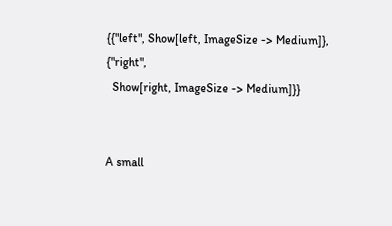{{"left", Show[left, ImageSize -> Medium]}, {"right",
  Show[right, ImageSize -> Medium]}}


A small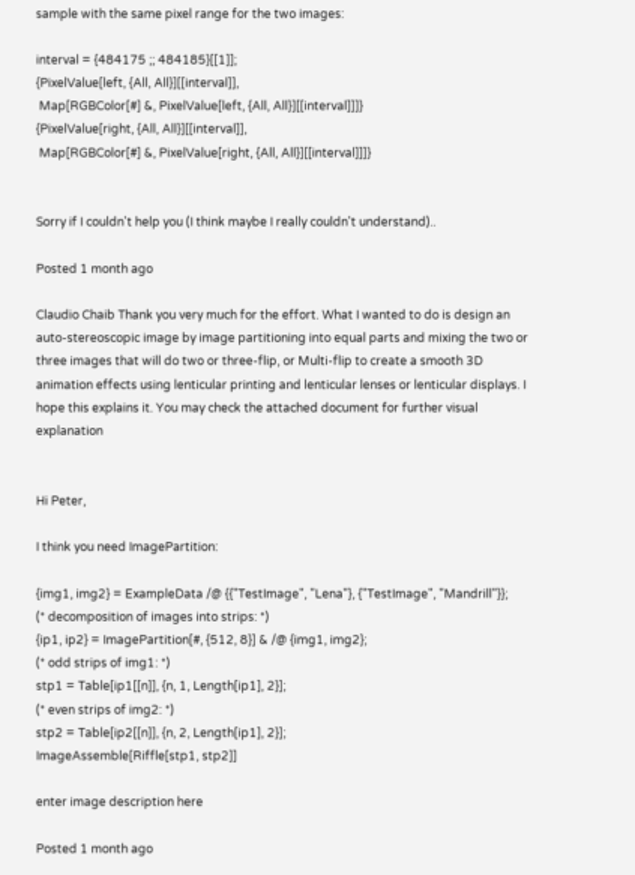sample with the same pixel range for the two images:

interval = {484175 ;; 484185}[[1]];
{PixelValue[left, {All, All}][[interval]],
 Map[RGBColor[#] &, PixelValue[left, {All, All}][[interval]]]}
{PixelValue[right, {All, All}][[interval]],
 Map[RGBColor[#] &, PixelValue[right, {All, All}][[interval]]]}


Sorry if I couldn't help you (I think maybe I really couldn't understand)..

Posted 1 month ago

Claudio Chaib Thank you very much for the effort. What I wanted to do is design an auto-stereoscopic image by image partitioning into equal parts and mixing the two or three images that will do two or three-flip, or Multi-flip to create a smooth 3D animation effects using lenticular printing and lenticular lenses or lenticular displays. I hope this explains it. You may check the attached document for further visual explanation


Hi Peter,

I think you need ImagePartition:

{img1, img2} = ExampleData /@ {{"TestImage", "Lena"}, {"TestImage", "Mandrill"}};
(* decomposition of images into strips: *)
{ip1, ip2} = ImagePartition[#, {512, 8}] & /@ {img1, img2};
(* odd strips of img1: *)
stp1 = Table[ip1[[n]], {n, 1, Length[ip1], 2}];
(* even strips of img2: *)
stp2 = Table[ip2[[n]], {n, 2, Length[ip1], 2}];
ImageAssemble[Riffle[stp1, stp2]]

enter image description here

Posted 1 month ago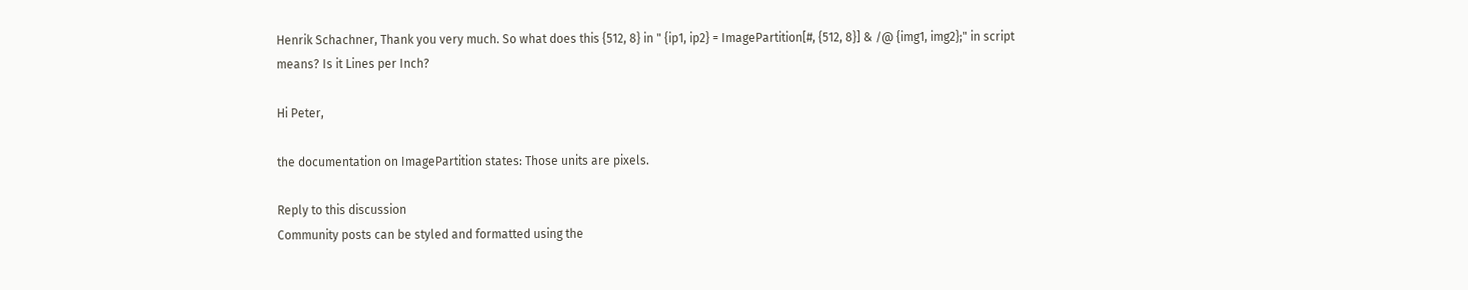Henrik Schachner, Thank you very much. So what does this {512, 8} in " {ip1, ip2} = ImagePartition[#, {512, 8}] & /@ {img1, img2};" in script means? Is it Lines per Inch?

Hi Peter,

the documentation on ImagePartition states: Those units are pixels.

Reply to this discussion
Community posts can be styled and formatted using the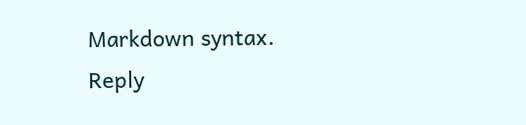Markdown syntax.
Reply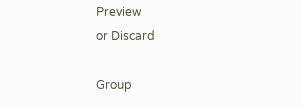Preview
or Discard

Group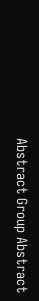Abstract Group Abstract